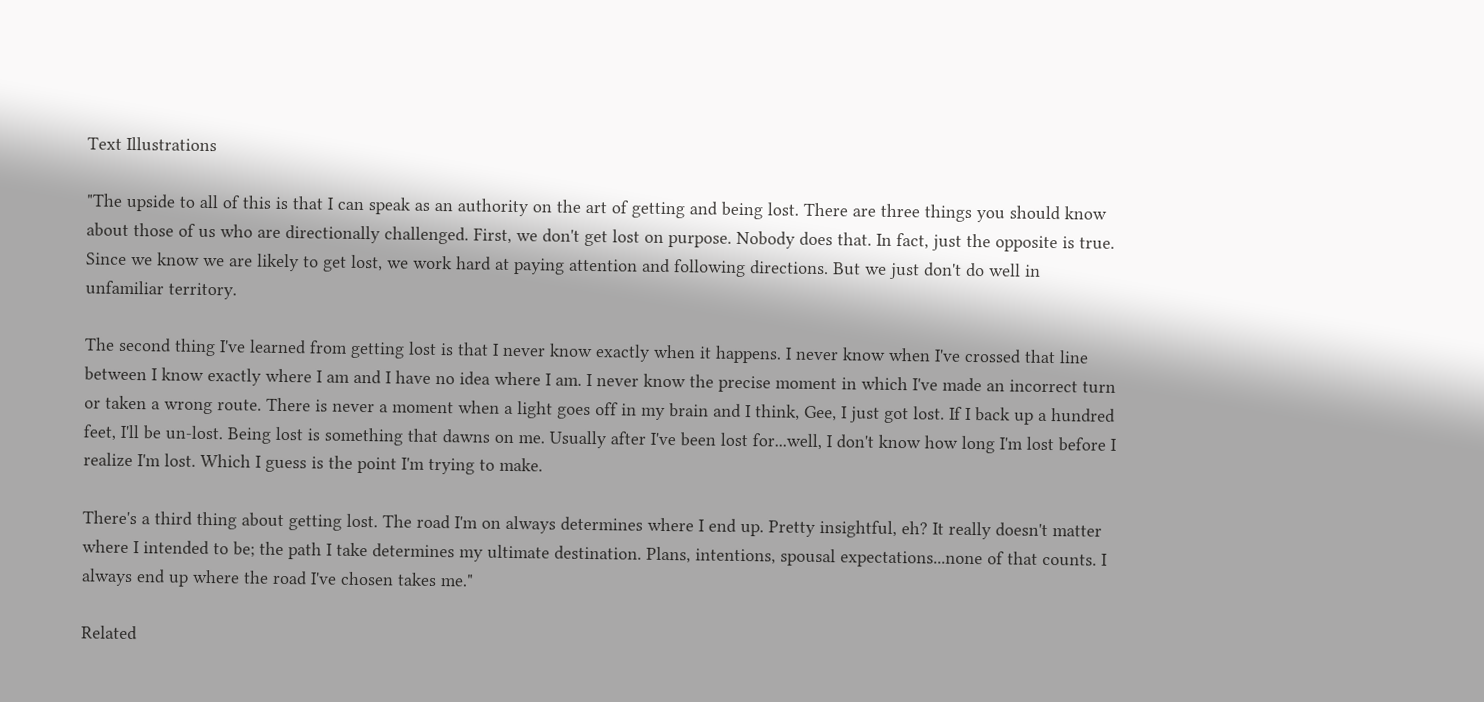Text Illustrations

"The upside to all of this is that I can speak as an authority on the art of getting and being lost. There are three things you should know about those of us who are directionally challenged. First, we don't get lost on purpose. Nobody does that. In fact, just the opposite is true. Since we know we are likely to get lost, we work hard at paying attention and following directions. But we just don't do well in unfamiliar territory.

The second thing I've learned from getting lost is that I never know exactly when it happens. I never know when I've crossed that line between I know exactly where I am and I have no idea where I am. I never know the precise moment in which I've made an incorrect turn or taken a wrong route. There is never a moment when a light goes off in my brain and I think, Gee, I just got lost. If I back up a hundred feet, I'll be un-lost. Being lost is something that dawns on me. Usually after I've been lost for...well, I don't know how long I'm lost before I realize I'm lost. Which I guess is the point I'm trying to make.

There's a third thing about getting lost. The road I'm on always determines where I end up. Pretty insightful, eh? It really doesn't matter where I intended to be; the path I take determines my ultimate destination. Plans, intentions, spousal expectations...none of that counts. I always end up where the road I've chosen takes me."

Related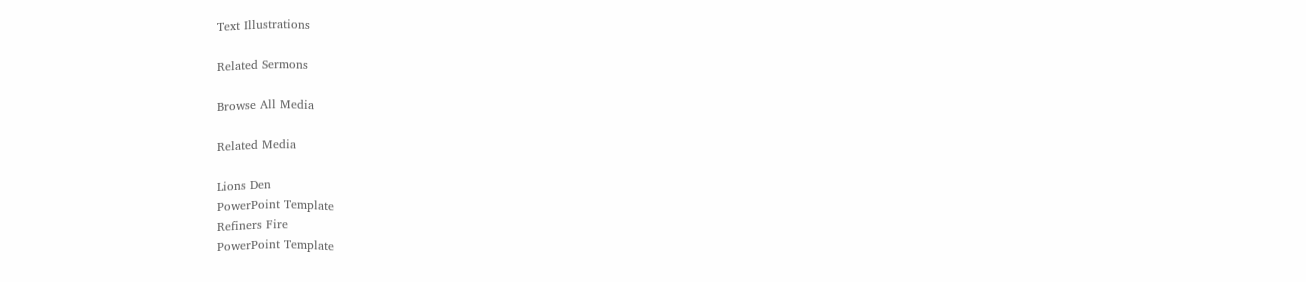Text Illustrations

Related Sermons

Browse All Media

Related Media

Lions Den
PowerPoint Template
Refiners Fire
PowerPoint Template